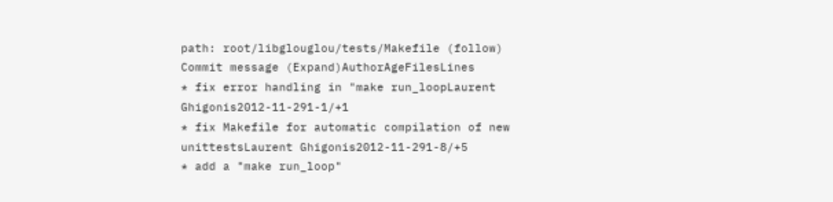path: root/libglouglou/tests/Makefile (follow)
Commit message (Expand)AuthorAgeFilesLines
* fix error handling in "make run_loopLaurent Ghigonis2012-11-291-1/+1
* fix Makefile for automatic compilation of new unittestsLaurent Ghigonis2012-11-291-8/+5
* add a "make run_loop"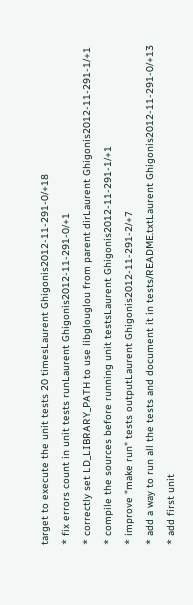target to execute the unit tests 20 timesLaurent Ghigonis2012-11-291-0/+18
* fix errors count in unit tests runLaurent Ghigonis2012-11-291-0/+1
* correctly set LD_LIBRARY_PATH to use libglouglou from parent dirLaurent Ghigonis2012-11-291-1/+1
* compile the sources before running unit testsLaurent Ghigonis2012-11-291-1/+1
* improve "make run" tests outputLaurent Ghigonis2012-11-291-2/+7
* add a way to run all the tests and document it in tests/README.txtLaurent Ghigonis2012-11-291-0/+13
* add first unit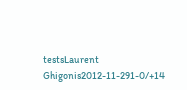testsLaurent Ghigonis2012-11-291-0/+14